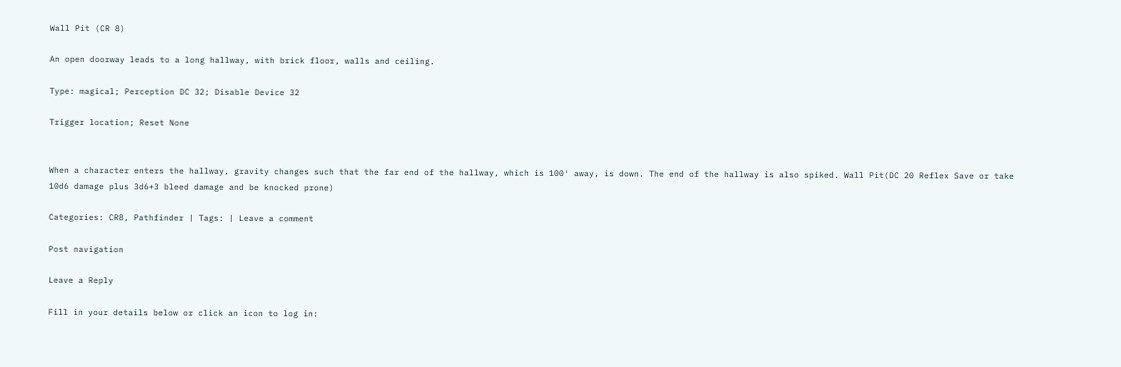Wall Pit (CR 8)

An open doorway leads to a long hallway, with brick floor, walls and ceiling.

Type: magical; Perception DC 32; Disable Device 32

Trigger location; Reset None


When a character enters the hallway, gravity changes such that the far end of the hallway, which is 100′ away, is down. The end of the hallway is also spiked. Wall Pit(DC 20 Reflex Save or take 10d6 damage plus 3d6+3 bleed damage and be knocked prone)

Categories: CR8, Pathfinder | Tags: | Leave a comment

Post navigation

Leave a Reply

Fill in your details below or click an icon to log in: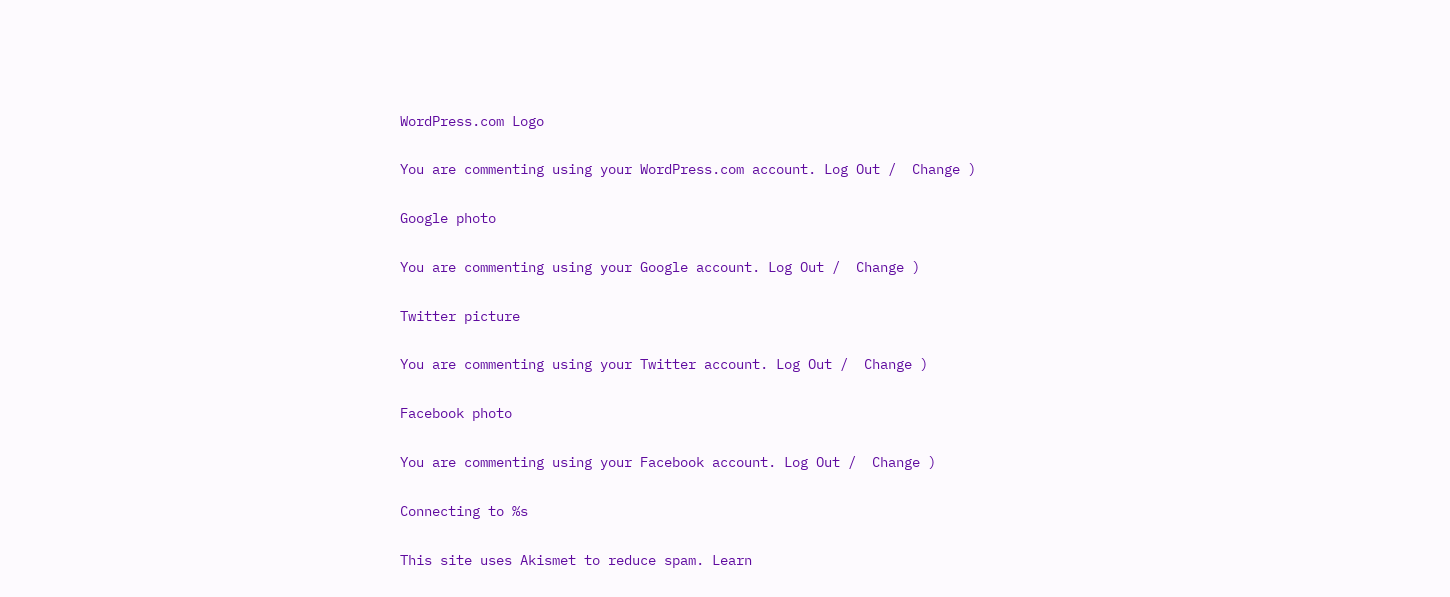WordPress.com Logo

You are commenting using your WordPress.com account. Log Out /  Change )

Google photo

You are commenting using your Google account. Log Out /  Change )

Twitter picture

You are commenting using your Twitter account. Log Out /  Change )

Facebook photo

You are commenting using your Facebook account. Log Out /  Change )

Connecting to %s

This site uses Akismet to reduce spam. Learn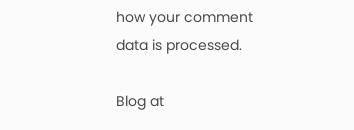how your comment data is processed.

Blog at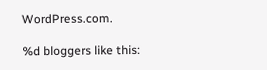WordPress.com.

%d bloggers like this: